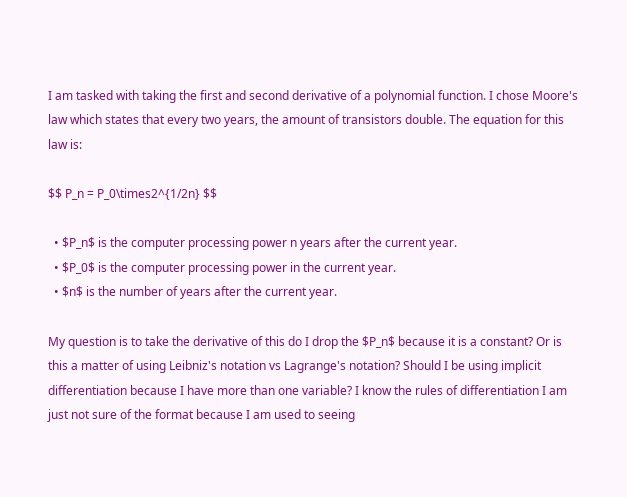I am tasked with taking the first and second derivative of a polynomial function. I chose Moore's law which states that every two years, the amount of transistors double. The equation for this law is:

$$ P_n = P_0\times2^{1/2n} $$

  • $P_n$ is the computer processing power n years after the current year.
  • $P_0$ is the computer processing power in the current year.
  • $n$ is the number of years after the current year.

My question is to take the derivative of this do I drop the $P_n$ because it is a constant? Or is this a matter of using Leibniz's notation vs Lagrange's notation? Should I be using implicit differentiation because I have more than one variable? I know the rules of differentiation I am just not sure of the format because I am used to seeing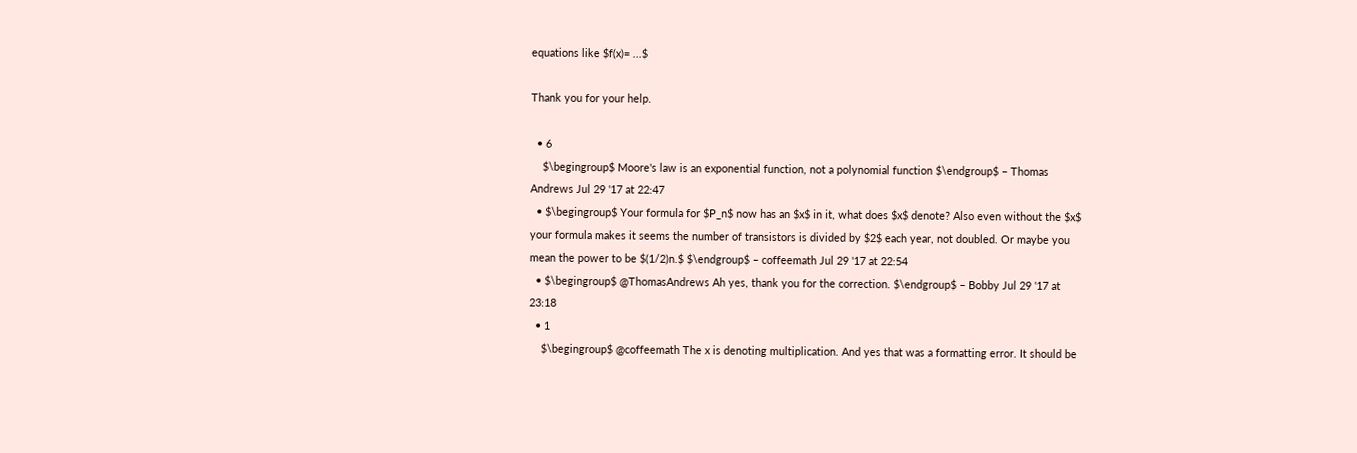equations like $f(x)= ...$

Thank you for your help.

  • 6
    $\begingroup$ Moore's law is an exponential function, not a polynomial function $\endgroup$ – Thomas Andrews Jul 29 '17 at 22:47
  • $\begingroup$ Your formula for $P_n$ now has an $x$ in it, what does $x$ denote? Also even without the $x$ your formula makes it seems the number of transistors is divided by $2$ each year, not doubled. Or maybe you mean the power to be $(1/2)n.$ $\endgroup$ – coffeemath Jul 29 '17 at 22:54
  • $\begingroup$ @ThomasAndrews Ah yes, thank you for the correction. $\endgroup$ – Bobby Jul 29 '17 at 23:18
  • 1
    $\begingroup$ @coffeemath The x is denoting multiplication. And yes that was a formatting error. It should be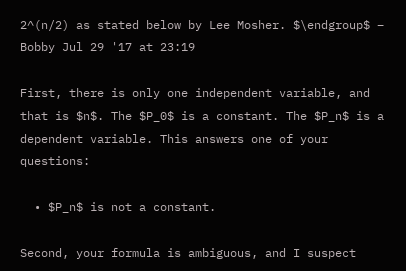2^(n/2) as stated below by Lee Mosher. $\endgroup$ – Bobby Jul 29 '17 at 23:19

First, there is only one independent variable, and that is $n$. The $P_0$ is a constant. The $P_n$ is a dependent variable. This answers one of your questions:

  • $P_n$ is not a constant.

Second, your formula is ambiguous, and I suspect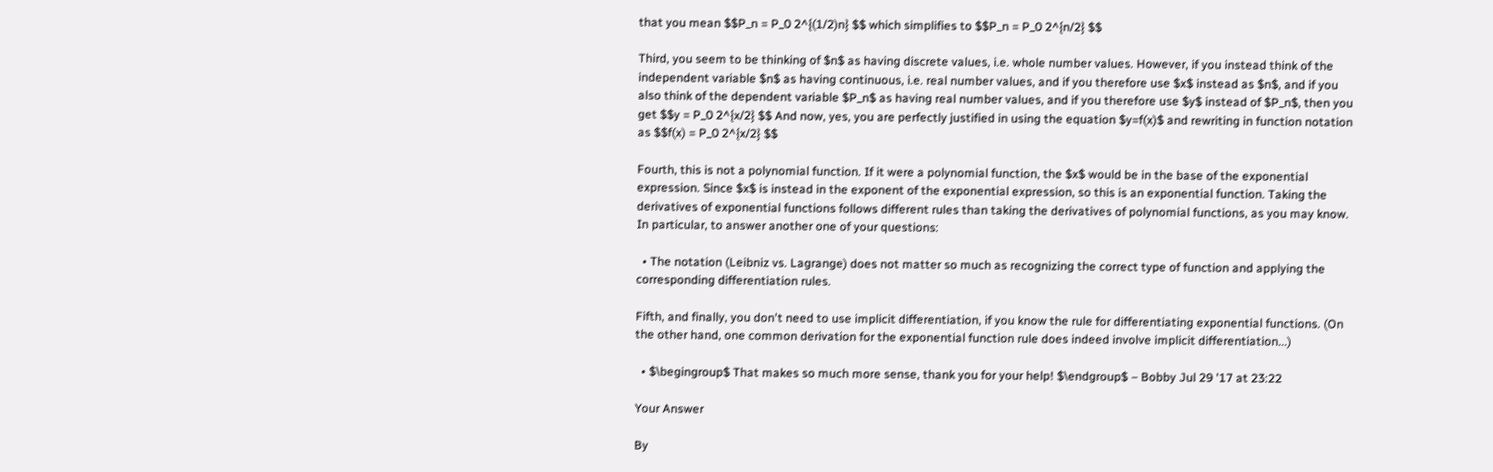that you mean $$P_n = P_0 2^{(1/2)n} $$ which simplifies to $$P_n = P_0 2^{n/2} $$

Third, you seem to be thinking of $n$ as having discrete values, i.e. whole number values. However, if you instead think of the independent variable $n$ as having continuous, i.e. real number values, and if you therefore use $x$ instead as $n$, and if you also think of the dependent variable $P_n$ as having real number values, and if you therefore use $y$ instead of $P_n$, then you get $$y = P_0 2^{x/2} $$ And now, yes, you are perfectly justified in using the equation $y=f(x)$ and rewriting in function notation as $$f(x) = P_0 2^{x/2} $$

Fourth, this is not a polynomial function. If it were a polynomial function, the $x$ would be in the base of the exponential expression. Since $x$ is instead in the exponent of the exponential expression, so this is an exponential function. Taking the derivatives of exponential functions follows different rules than taking the derivatives of polynomial functions, as you may know. In particular, to answer another one of your questions:

  • The notation (Leibniz vs. Lagrange) does not matter so much as recognizing the correct type of function and applying the corresponding differentiation rules.

Fifth, and finally, you don't need to use implicit differentiation, if you know the rule for differentiating exponential functions. (On the other hand, one common derivation for the exponential function rule does indeed involve implicit differentiation...)

  • $\begingroup$ That makes so much more sense, thank you for your help! $\endgroup$ – Bobby Jul 29 '17 at 23:22

Your Answer

By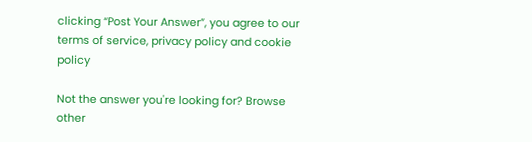clicking “Post Your Answer”, you agree to our terms of service, privacy policy and cookie policy

Not the answer you're looking for? Browse other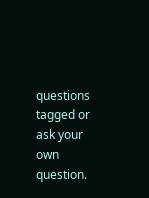questions tagged or ask your own question.